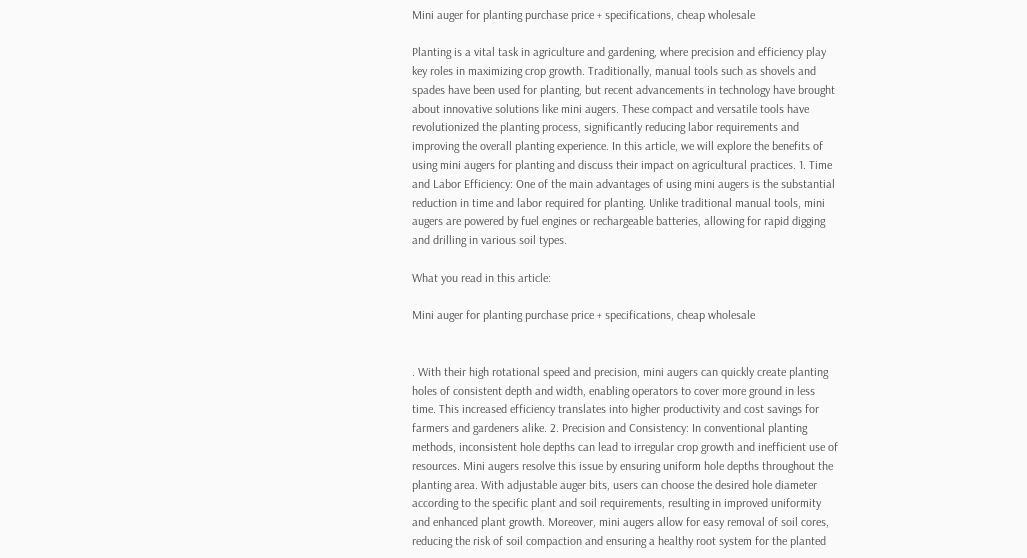Mini auger for planting purchase price + specifications, cheap wholesale

Planting is a vital task in agriculture and gardening, where precision and efficiency play key roles in maximizing crop growth. Traditionally, manual tools such as shovels and spades have been used for planting, but recent advancements in technology have brought about innovative solutions like mini augers. These compact and versatile tools have revolutionized the planting process, significantly reducing labor requirements and improving the overall planting experience. In this article, we will explore the benefits of using mini augers for planting and discuss their impact on agricultural practices. 1. Time and Labor Efficiency: One of the main advantages of using mini augers is the substantial reduction in time and labor required for planting. Unlike traditional manual tools, mini augers are powered by fuel engines or rechargeable batteries, allowing for rapid digging and drilling in various soil types.

What you read in this article:

Mini auger for planting purchase price + specifications, cheap wholesale


. With their high rotational speed and precision, mini augers can quickly create planting holes of consistent depth and width, enabling operators to cover more ground in less time. This increased efficiency translates into higher productivity and cost savings for farmers and gardeners alike. 2. Precision and Consistency: In conventional planting methods, inconsistent hole depths can lead to irregular crop growth and inefficient use of resources. Mini augers resolve this issue by ensuring uniform hole depths throughout the planting area. With adjustable auger bits, users can choose the desired hole diameter according to the specific plant and soil requirements, resulting in improved uniformity and enhanced plant growth. Moreover, mini augers allow for easy removal of soil cores, reducing the risk of soil compaction and ensuring a healthy root system for the planted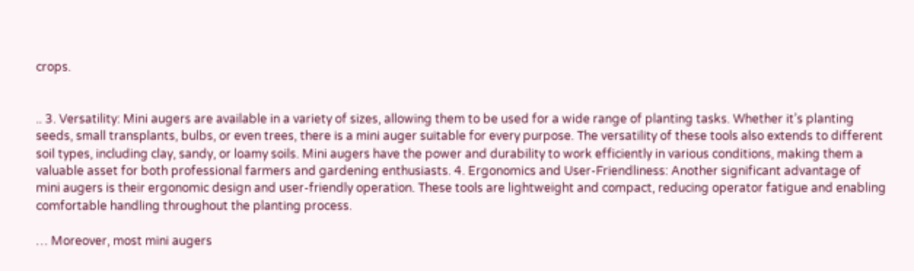crops.


.. 3. Versatility: Mini augers are available in a variety of sizes, allowing them to be used for a wide range of planting tasks. Whether it’s planting seeds, small transplants, bulbs, or even trees, there is a mini auger suitable for every purpose. The versatility of these tools also extends to different soil types, including clay, sandy, or loamy soils. Mini augers have the power and durability to work efficiently in various conditions, making them a valuable asset for both professional farmers and gardening enthusiasts. 4. Ergonomics and User-Friendliness: Another significant advantage of mini augers is their ergonomic design and user-friendly operation. These tools are lightweight and compact, reducing operator fatigue and enabling comfortable handling throughout the planting process.

… Moreover, most mini augers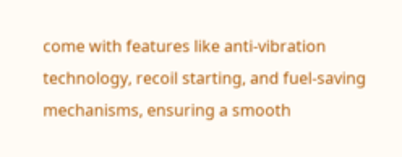come with features like anti-vibration technology, recoil starting, and fuel-saving mechanisms, ensuring a smooth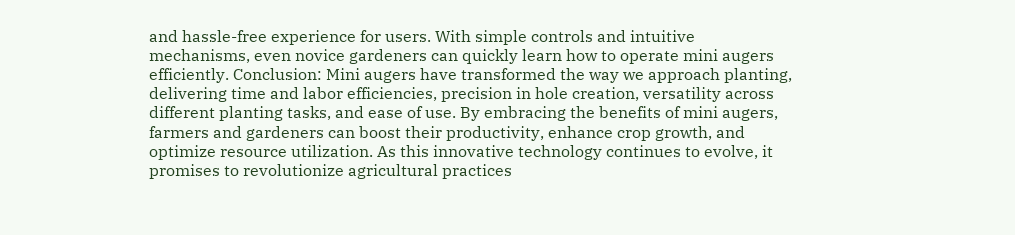and hassle-free experience for users. With simple controls and intuitive mechanisms, even novice gardeners can quickly learn how to operate mini augers efficiently. Conclusion: Mini augers have transformed the way we approach planting, delivering time and labor efficiencies, precision in hole creation, versatility across different planting tasks, and ease of use. By embracing the benefits of mini augers, farmers and gardeners can boost their productivity, enhance crop growth, and optimize resource utilization. As this innovative technology continues to evolve, it promises to revolutionize agricultural practices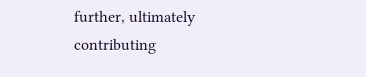further, ultimately contributing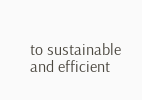to sustainable and efficient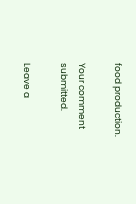food production.

Your comment submitted.

Leave a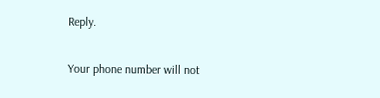Reply.

Your phone number will not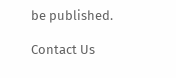be published.

Contact Us